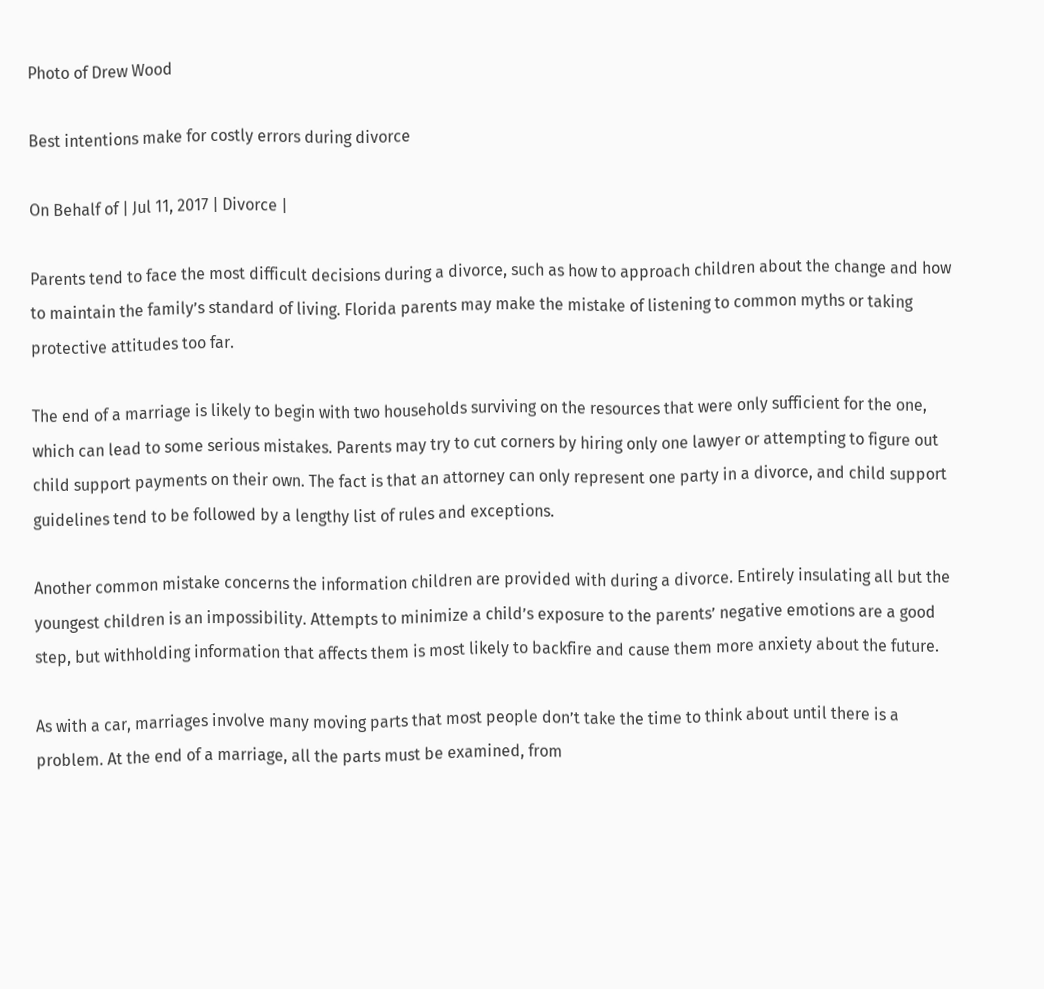Photo of Drew Wood

Best intentions make for costly errors during divorce

On Behalf of | Jul 11, 2017 | Divorce |

Parents tend to face the most difficult decisions during a divorce, such as how to approach children about the change and how to maintain the family’s standard of living. Florida parents may make the mistake of listening to common myths or taking protective attitudes too far.

The end of a marriage is likely to begin with two households surviving on the resources that were only sufficient for the one, which can lead to some serious mistakes. Parents may try to cut corners by hiring only one lawyer or attempting to figure out child support payments on their own. The fact is that an attorney can only represent one party in a divorce, and child support guidelines tend to be followed by a lengthy list of rules and exceptions.

Another common mistake concerns the information children are provided with during a divorce. Entirely insulating all but the youngest children is an impossibility. Attempts to minimize a child’s exposure to the parents’ negative emotions are a good step, but withholding information that affects them is most likely to backfire and cause them more anxiety about the future.

As with a car, marriages involve many moving parts that most people don’t take the time to think about until there is a problem. At the end of a marriage, all the parts must be examined, from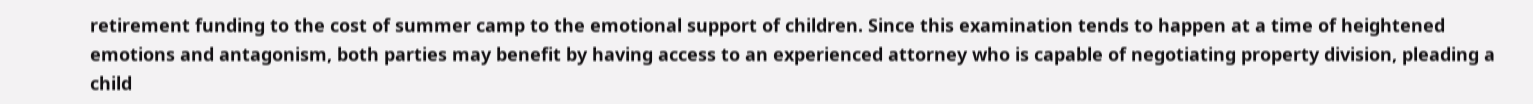retirement funding to the cost of summer camp to the emotional support of children. Since this examination tends to happen at a time of heightened emotions and antagonism, both parties may benefit by having access to an experienced attorney who is capable of negotiating property division, pleading a child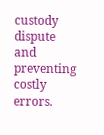custody dispute and preventing costly errors.